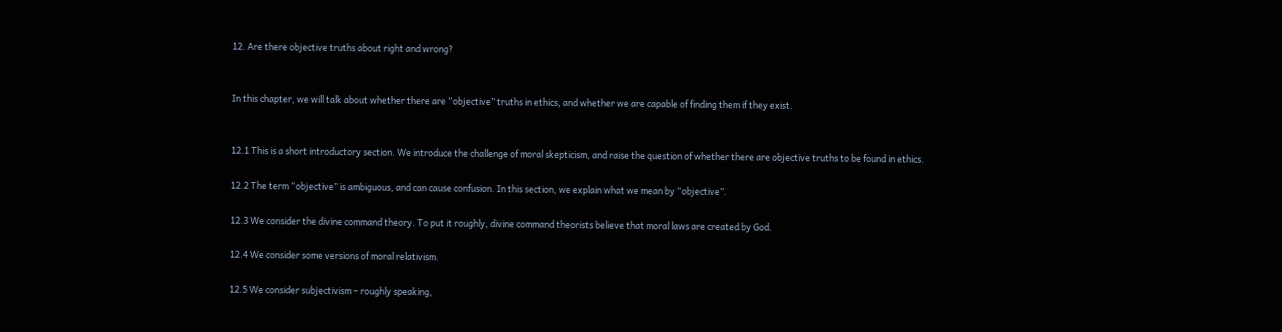12. Are there objective truths about right and wrong?


In this chapter, we will talk about whether there are “objective” truths in ethics, and whether we are capable of finding them if they exist.


12.1 This is a short introductory section. We introduce the challenge of moral skepticism, and raise the question of whether there are objective truths to be found in ethics.

12.2 The term “objective” is ambiguous, and can cause confusion. In this section, we explain what we mean by “objective”.

12.3 We consider the divine command theory. To put it roughly, divine command theorists believe that moral laws are created by God.

12.4 We consider some versions of moral relativism.

12.5 We consider subjectivism – roughly speaking,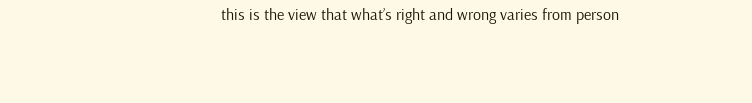this is the view that what’s right and wrong varies from person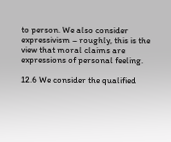to person. We also consider expressivism – roughly, this is the view that moral claims are expressions of personal feeling.

12.6 We consider the qualified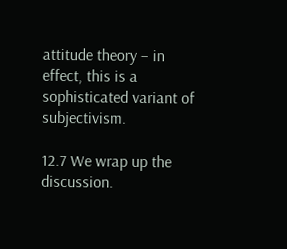attitude theory – in effect, this is a sophisticated variant of subjectivism.

12.7 We wrap up the discussion.